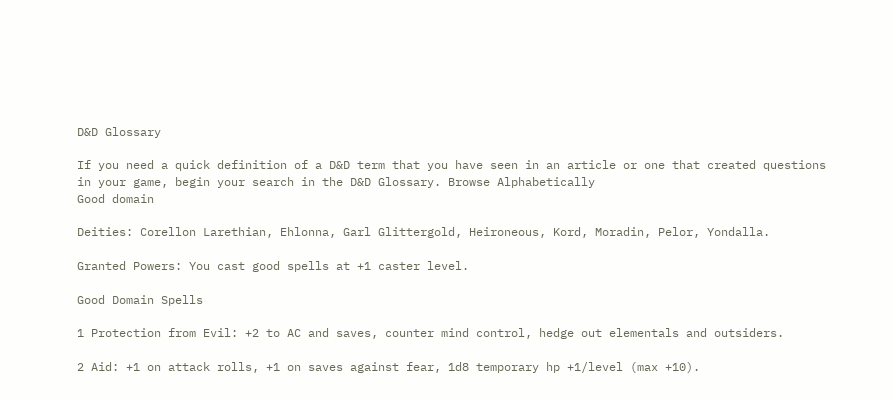D&D Glossary

If you need a quick definition of a D&D term that you have seen in an article or one that created questions in your game, begin your search in the D&D Glossary. Browse Alphabetically
Good domain

Deities: Corellon Larethian, Ehlonna, Garl Glittergold, Heironeous, Kord, Moradin, Pelor, Yondalla.

Granted Powers: You cast good spells at +1 caster level.

Good Domain Spells

1 Protection from Evil: +2 to AC and saves, counter mind control, hedge out elementals and outsiders.

2 Aid: +1 on attack rolls, +1 on saves against fear, 1d8 temporary hp +1/level (max +10).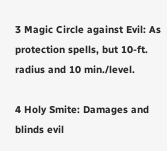3 Magic Circle against Evil: As protection spells, but 10-ft. radius and 10 min./level.

4 Holy Smite: Damages and blinds evil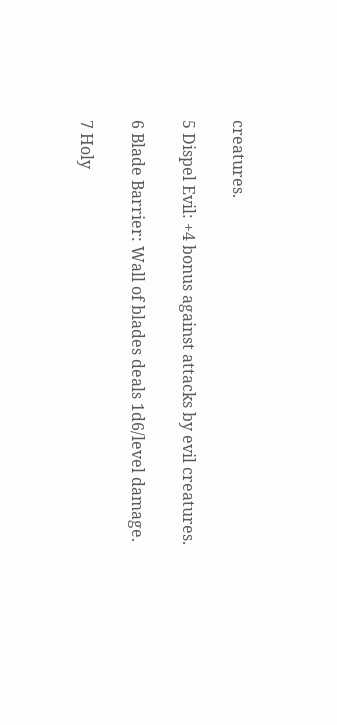creatures.

5 Dispel Evil: +4 bonus against attacks by evil creatures.

6 Blade Barrier: Wall of blades deals 1d6/level damage.

7 Holy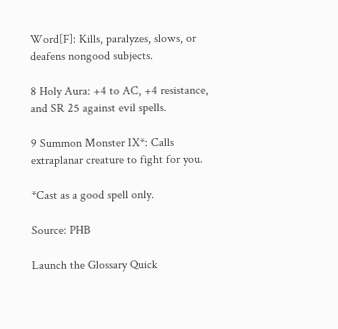Word[F]: Kills, paralyzes, slows, or deafens nongood subjects.

8 Holy Aura: +4 to AC, +4 resistance, and SR 25 against evil spells.

9 Summon Monster IX*: Calls extraplanar creature to fight for you.

*Cast as a good spell only.

Source: PHB

Launch the Glossary Quick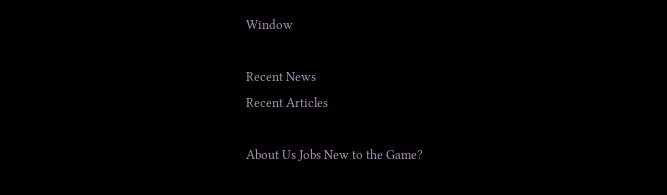Window

Recent News
Recent Articles

About Us Jobs New to the Game?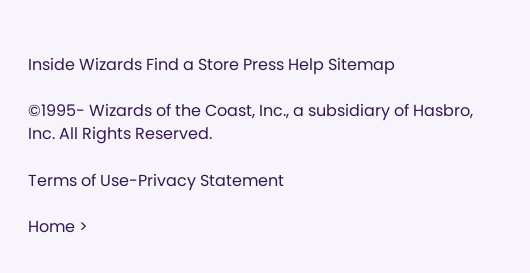Inside Wizards Find a Store Press Help Sitemap

©1995- Wizards of the Coast, Inc., a subsidiary of Hasbro, Inc. All Rights Reserved.

Terms of Use-Privacy Statement

Home >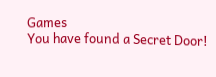Games
You have found a Secret Door!